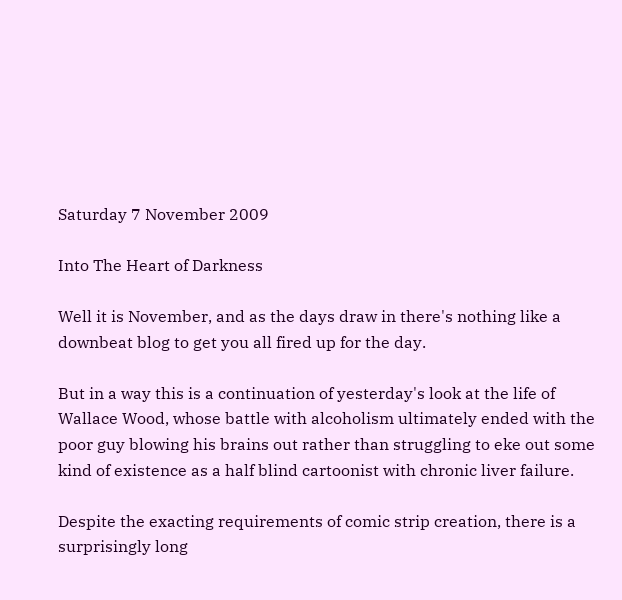Saturday 7 November 2009

Into The Heart of Darkness

Well it is November, and as the days draw in there's nothing like a downbeat blog to get you all fired up for the day.

But in a way this is a continuation of yesterday's look at the life of Wallace Wood, whose battle with alcoholism ultimately ended with the poor guy blowing his brains out rather than struggling to eke out some kind of existence as a half blind cartoonist with chronic liver failure.

Despite the exacting requirements of comic strip creation, there is a surprisingly long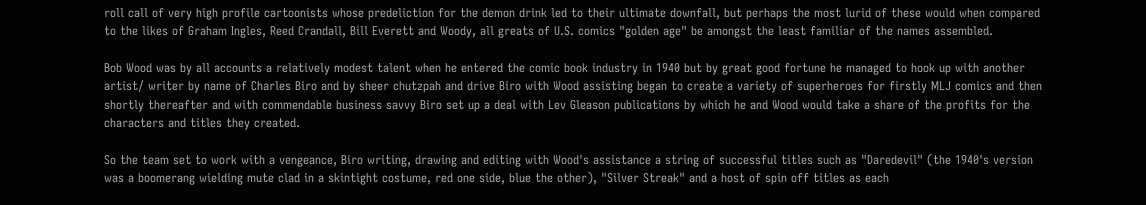roll call of very high profile cartoonists whose predeliction for the demon drink led to their ultimate downfall, but perhaps the most lurid of these would when compared to the likes of Graham Ingles, Reed Crandall, Bill Everett and Woody, all greats of U.S. comics "golden age" be amongst the least familiar of the names assembled.

Bob Wood was by all accounts a relatively modest talent when he entered the comic book industry in 1940 but by great good fortune he managed to hook up with another artist/ writer by name of Charles Biro and by sheer chutzpah and drive Biro with Wood assisting began to create a variety of superheroes for firstly MLJ comics and then shortly thereafter and with commendable business savvy Biro set up a deal with Lev Gleason publications by which he and Wood would take a share of the profits for the characters and titles they created.

So the team set to work with a vengeance, Biro writing, drawing and editing with Wood's assistance a string of successful titles such as "Daredevil" (the 1940's version was a boomerang wielding mute clad in a skintight costume, red one side, blue the other), "Silver Streak" and a host of spin off titles as each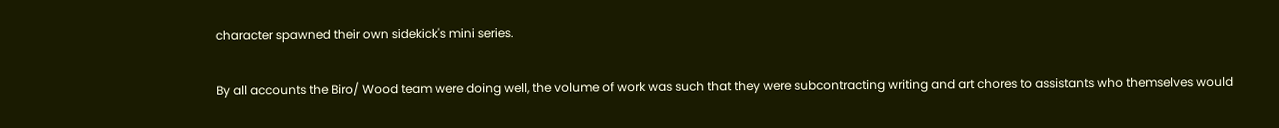character spawned their own sidekick's mini series.

By all accounts the Biro/ Wood team were doing well, the volume of work was such that they were subcontracting writing and art chores to assistants who themselves would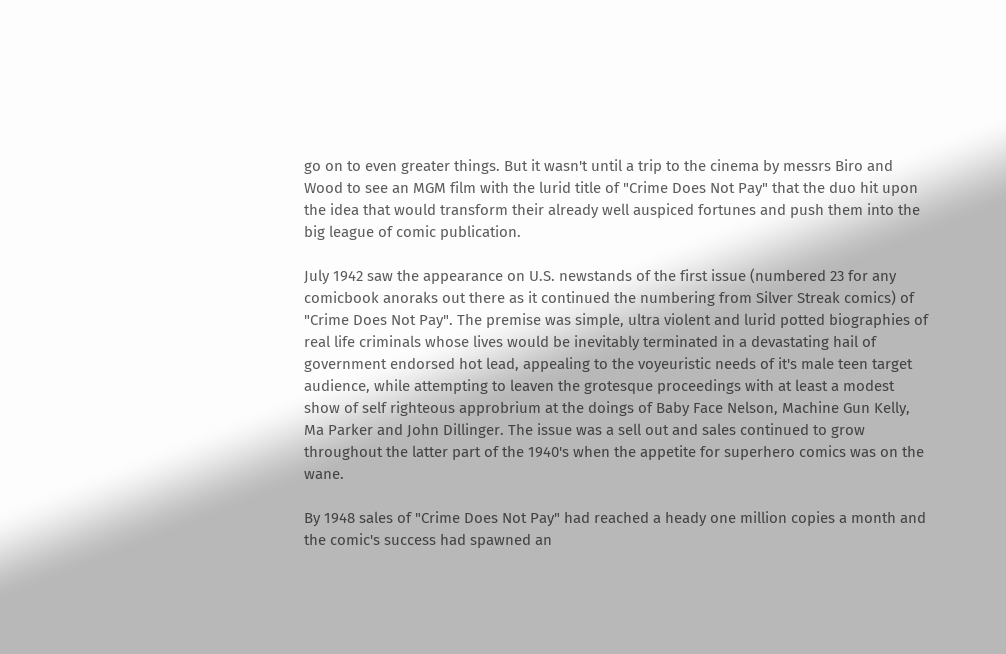go on to even greater things. But it wasn't until a trip to the cinema by messrs Biro and Wood to see an MGM film with the lurid title of "Crime Does Not Pay" that the duo hit upon the idea that would transform their already well auspiced fortunes and push them into the big league of comic publication.

July 1942 saw the appearance on U.S. newstands of the first issue (numbered 23 for any comicbook anoraks out there as it continued the numbering from Silver Streak comics) of "Crime Does Not Pay". The premise was simple, ultra violent and lurid potted biographies of real life criminals whose lives would be inevitably terminated in a devastating hail of government endorsed hot lead, appealing to the voyeuristic needs of it's male teen target audience, while attempting to leaven the grotesque proceedings with at least a modest show of self righteous approbrium at the doings of Baby Face Nelson, Machine Gun Kelly, Ma Parker and John Dillinger. The issue was a sell out and sales continued to grow throughout the latter part of the 1940's when the appetite for superhero comics was on the wane.

By 1948 sales of "Crime Does Not Pay" had reached a heady one million copies a month and the comic's success had spawned an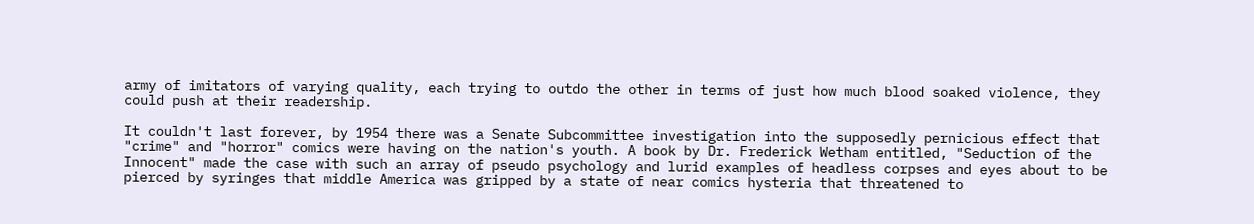army of imitators of varying quality, each trying to outdo the other in terms of just how much blood soaked violence, they could push at their readership.

It couldn't last forever, by 1954 there was a Senate Subcommittee investigation into the supposedly pernicious effect that "crime" and "horror" comics were having on the nation's youth. A book by Dr. Frederick Wetham entitled, "Seduction of the Innocent" made the case with such an array of pseudo psychology and lurid examples of headless corpses and eyes about to be pierced by syringes that middle America was gripped by a state of near comics hysteria that threatened to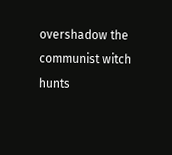overshadow the communist witch hunts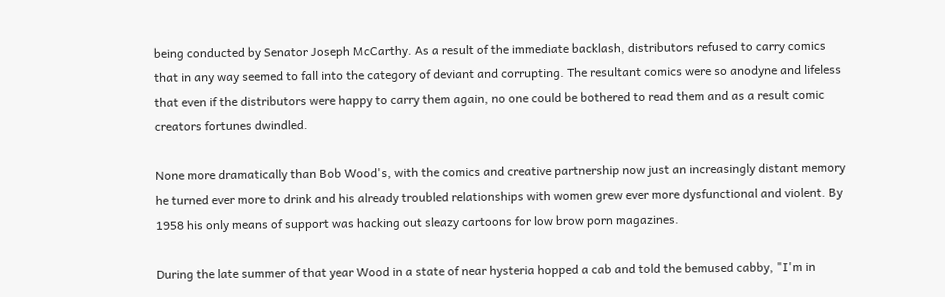being conducted by Senator Joseph McCarthy. As a result of the immediate backlash, distributors refused to carry comics that in any way seemed to fall into the category of deviant and corrupting. The resultant comics were so anodyne and lifeless that even if the distributors were happy to carry them again, no one could be bothered to read them and as a result comic creators fortunes dwindled.

None more dramatically than Bob Wood's, with the comics and creative partnership now just an increasingly distant memory he turned ever more to drink and his already troubled relationships with women grew ever more dysfunctional and violent. By 1958 his only means of support was hacking out sleazy cartoons for low brow porn magazines.

During the late summer of that year Wood in a state of near hysteria hopped a cab and told the bemused cabby, "I'm in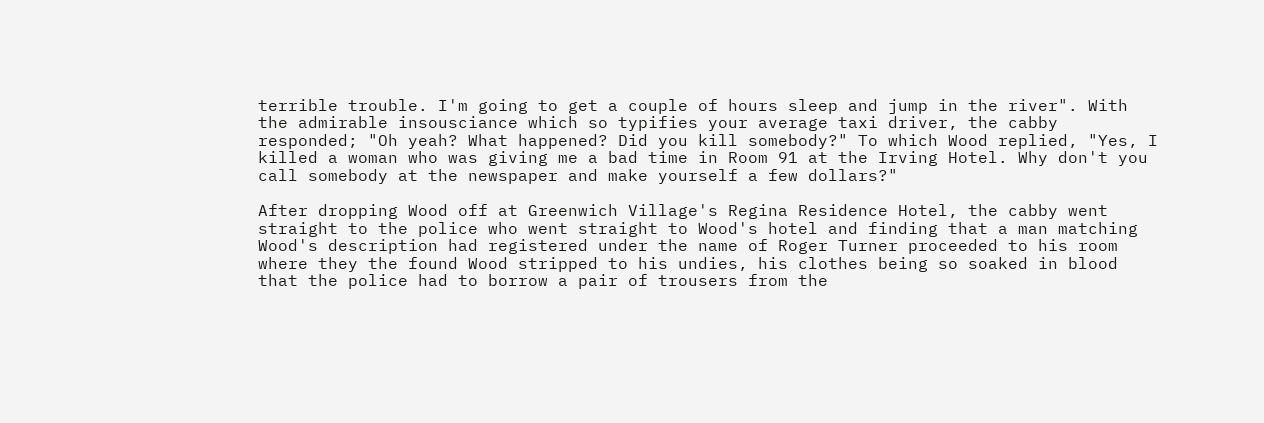terrible trouble. I'm going to get a couple of hours sleep and jump in the river". With the admirable insousciance which so typifies your average taxi driver, the cabby responded; "Oh yeah? What happened? Did you kill somebody?" To which Wood replied, "Yes, I killed a woman who was giving me a bad time in Room 91 at the Irving Hotel. Why don't you call somebody at the newspaper and make yourself a few dollars?"

After dropping Wood off at Greenwich Village's Regina Residence Hotel, the cabby went straight to the police who went straight to Wood's hotel and finding that a man matching Wood's description had registered under the name of Roger Turner proceeded to his room where they the found Wood stripped to his undies, his clothes being so soaked in blood that the police had to borrow a pair of trousers from the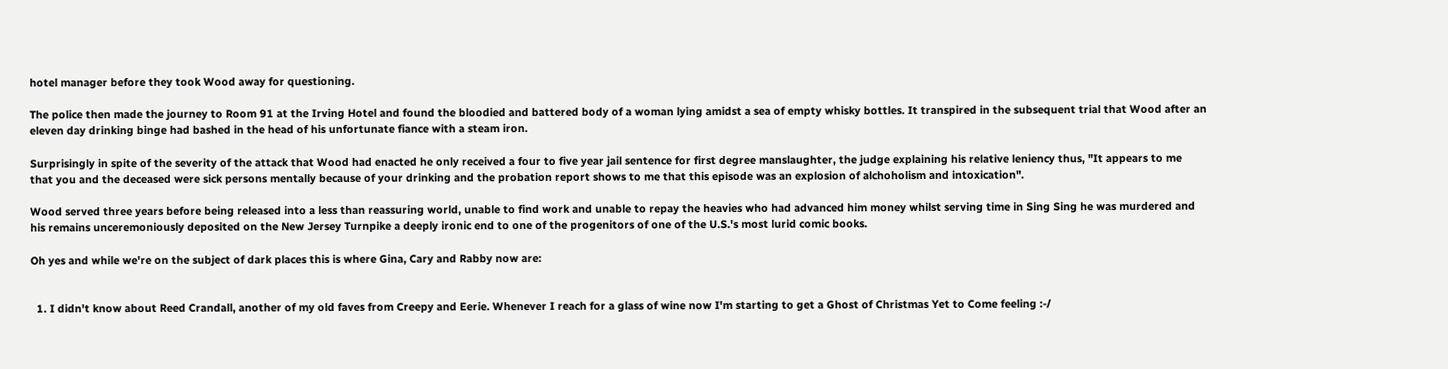hotel manager before they took Wood away for questioning.

The police then made the journey to Room 91 at the Irving Hotel and found the bloodied and battered body of a woman lying amidst a sea of empty whisky bottles. It transpired in the subsequent trial that Wood after an eleven day drinking binge had bashed in the head of his unfortunate fiance with a steam iron.

Surprisingly in spite of the severity of the attack that Wood had enacted he only received a four to five year jail sentence for first degree manslaughter, the judge explaining his relative leniency thus, "It appears to me that you and the deceased were sick persons mentally because of your drinking and the probation report shows to me that this episode was an explosion of alchoholism and intoxication".

Wood served three years before being released into a less than reassuring world, unable to find work and unable to repay the heavies who had advanced him money whilst serving time in Sing Sing he was murdered and his remains unceremoniously deposited on the New Jersey Turnpike a deeply ironic end to one of the progenitors of one of the U.S.'s most lurid comic books.

Oh yes and while we're on the subject of dark places this is where Gina, Cary and Rabby now are:


  1. I didn't know about Reed Crandall, another of my old faves from Creepy and Eerie. Whenever I reach for a glass of wine now I'm starting to get a Ghost of Christmas Yet to Come feeling :-/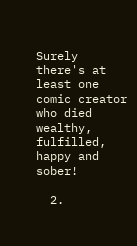Surely there's at least one comic creator who died wealthy, fulfilled, happy and sober!

  2.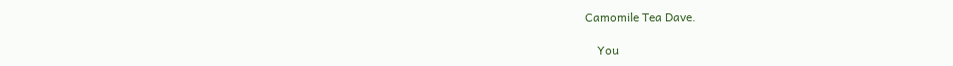Camomile Tea Dave.

    You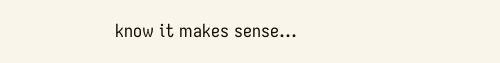know it makes sense...